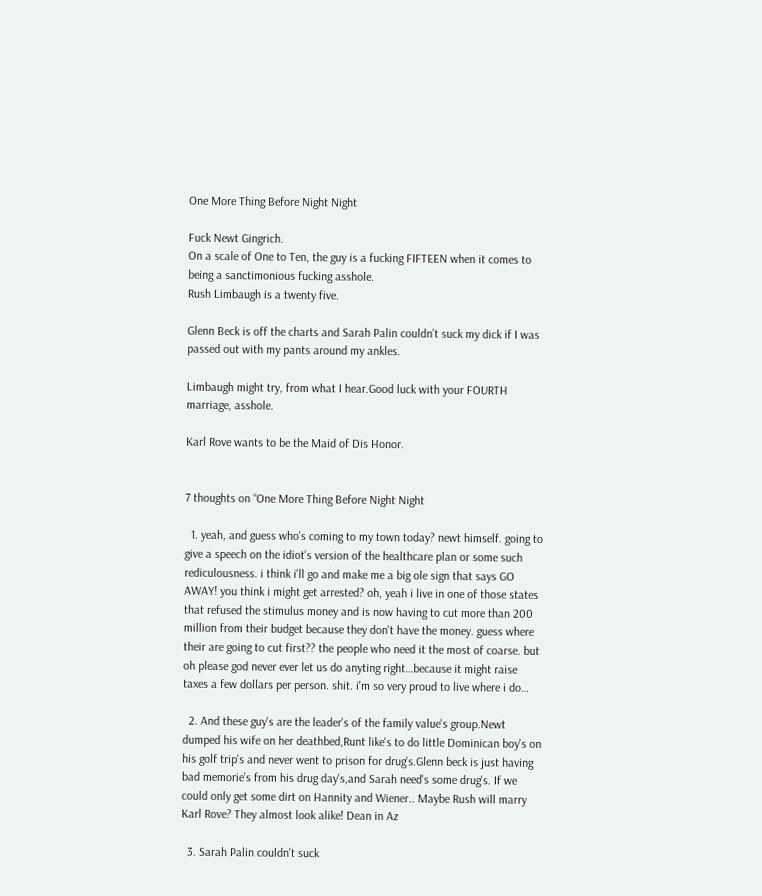One More Thing Before Night Night

Fuck Newt Gingrich.
On a scale of One to Ten, the guy is a fucking FIFTEEN when it comes to being a sanctimonious fucking asshole.
Rush Limbaugh is a twenty five.

Glenn Beck is off the charts and Sarah Palin couldn’t suck my dick if I was passed out with my pants around my ankles.

Limbaugh might try, from what I hear.Good luck with your FOURTH marriage, asshole.

Karl Rove wants to be the Maid of Dis Honor.


7 thoughts on “One More Thing Before Night Night

  1. yeah, and guess who's coming to my town today? newt himself. going to give a speech on the idiot's version of the healthcare plan or some such rediculousness. i think i'll go and make me a big ole sign that says GO AWAY! you think i might get arrested? oh, yeah i live in one of those states that refused the stimulus money and is now having to cut more than 200 million from their budget because they don't have the money. guess where their are going to cut first?? the people who need it the most of coarse. but oh please god never ever let us do anyting right…because it might raise taxes a few dollars per person. shit. i'm so very proud to live where i do…

  2. And these guy's are the leader's of the family value's group.Newt dumped his wife on her deathbed,Runt like's to do little Dominican boy's on his golf trip's and never went to prison for drug's.Glenn beck is just having bad memorie's from his drug day's,and Sarah need's some drug's. If we could only get some dirt on Hannity and Wiener.. Maybe Rush will marry Karl Rove? They almost look alike! Dean in Az

  3. Sarah Palin couldn't suck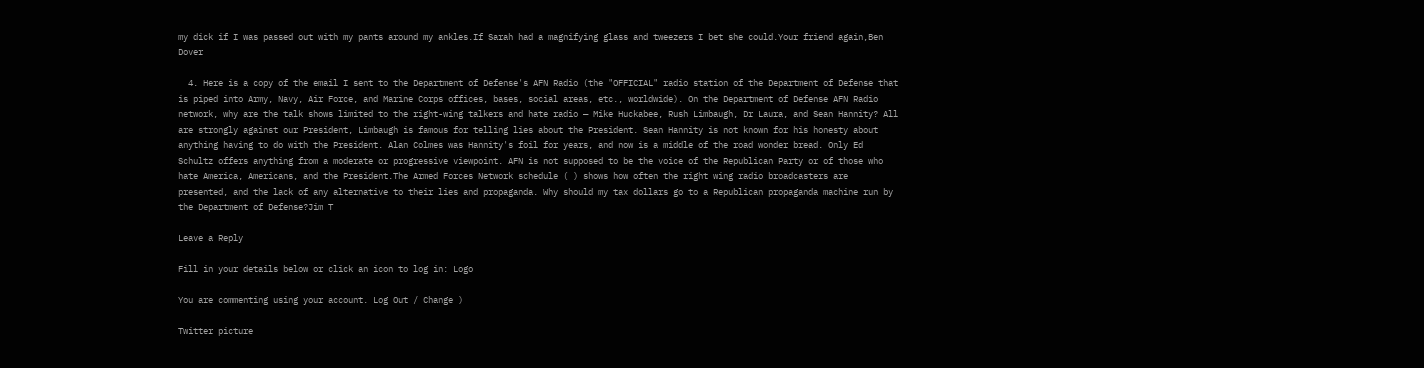my dick if I was passed out with my pants around my ankles.If Sarah had a magnifying glass and tweezers I bet she could.Your friend again,Ben Dover

  4. Here is a copy of the email I sent to the Department of Defense's AFN Radio (the "OFFICIAL" radio station of the Department of Defense that is piped into Army, Navy, Air Force, and Marine Corps offices, bases, social areas, etc., worldwide). On the Department of Defense AFN Radio network, why are the talk shows limited to the right-wing talkers and hate radio — Mike Huckabee, Rush Limbaugh, Dr Laura, and Sean Hannity? All are strongly against our President, Limbaugh is famous for telling lies about the President. Sean Hannity is not known for his honesty about anything having to do with the President. Alan Colmes was Hannity's foil for years, and now is a middle of the road wonder bread. Only Ed Schultz offers anything from a moderate or progressive viewpoint. AFN is not supposed to be the voice of the Republican Party or of those who hate America, Americans, and the President.The Armed Forces Network schedule ( ) shows how often the right wing radio broadcasters are presented, and the lack of any alternative to their lies and propaganda. Why should my tax dollars go to a Republican propaganda machine run by the Department of Defense?Jim T

Leave a Reply

Fill in your details below or click an icon to log in: Logo

You are commenting using your account. Log Out / Change )

Twitter picture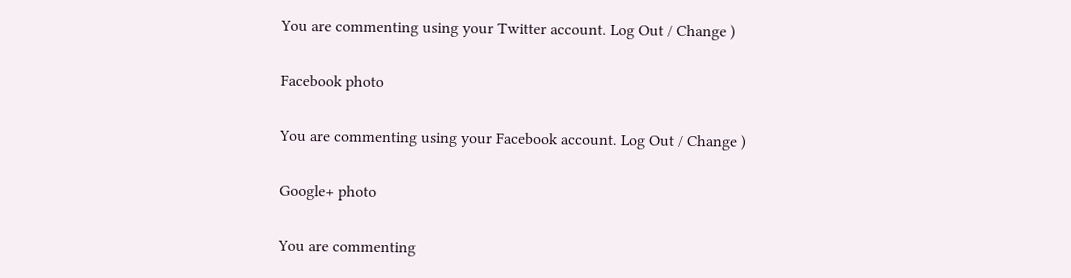You are commenting using your Twitter account. Log Out / Change )

Facebook photo

You are commenting using your Facebook account. Log Out / Change )

Google+ photo

You are commenting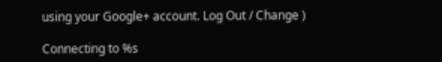using your Google+ account. Log Out / Change )

Connecting to %s